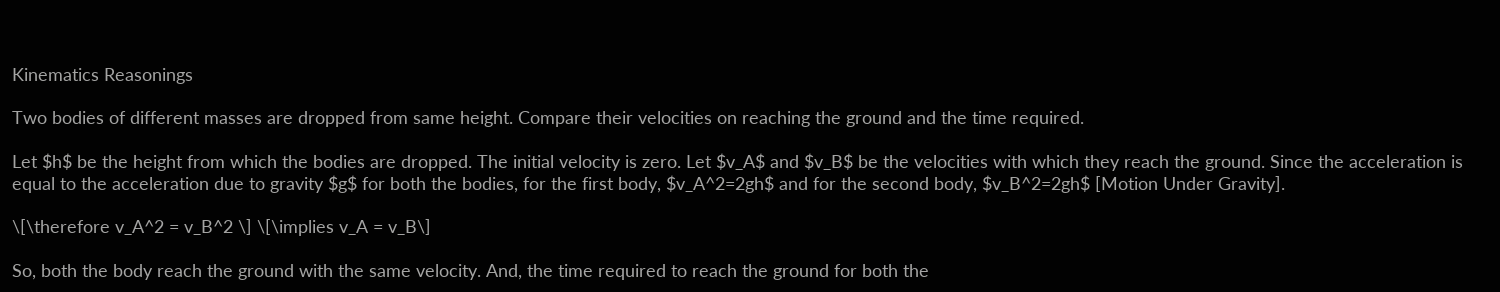Kinematics Reasonings

Two bodies of different masses are dropped from same height. Compare their velocities on reaching the ground and the time required.

Let $h$ be the height from which the bodies are dropped. The initial velocity is zero. Let $v_A$ and $v_B$ be the velocities with which they reach the ground. Since the acceleration is equal to the acceleration due to gravity $g$ for both the bodies, for the first body, $v_A^2=2gh$ and for the second body, $v_B^2=2gh$ [Motion Under Gravity].

\[\therefore v_A^2 = v_B^2 \] \[\implies v_A = v_B\]

So, both the body reach the ground with the same velocity. And, the time required to reach the ground for both the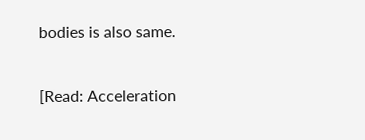bodies is also same.

[Read: Acceleration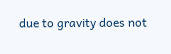due to gravity does not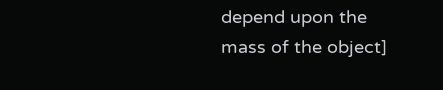depend upon the mass of the object]